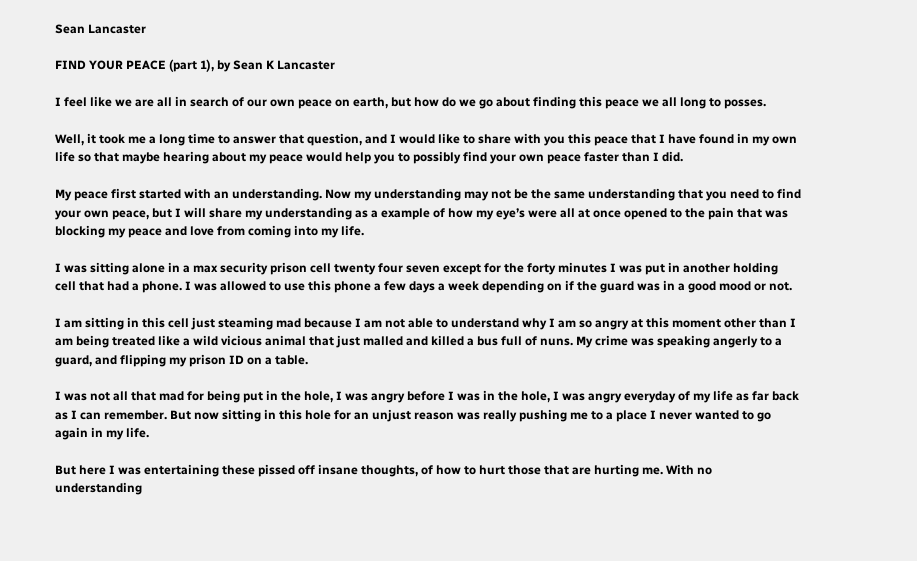Sean Lancaster

FIND YOUR PEACE (part 1), by Sean K Lancaster

I feel like we are all in search of our own peace on earth, but how do we go about finding this peace we all long to posses.

Well, it took me a long time to answer that question, and I would like to share with you this peace that I have found in my own life so that maybe hearing about my peace would help you to possibly find your own peace faster than I did.

My peace first started with an understanding. Now my understanding may not be the same understanding that you need to find your own peace, but I will share my understanding as a example of how my eye’s were all at once opened to the pain that was blocking my peace and love from coming into my life.

I was sitting alone in a max security prison cell twenty four seven except for the forty minutes I was put in another holding cell that had a phone. I was allowed to use this phone a few days a week depending on if the guard was in a good mood or not.

I am sitting in this cell just steaming mad because I am not able to understand why I am so angry at this moment other than I am being treated like a wild vicious animal that just malled and killed a bus full of nuns. My crime was speaking angerly to a guard, and flipping my prison ID on a table.

I was not all that mad for being put in the hole, I was angry before I was in the hole, I was angry everyday of my life as far back as I can remember. But now sitting in this hole for an unjust reason was really pushing me to a place I never wanted to go again in my life.

But here I was entertaining these pissed off insane thoughts, of how to hurt those that are hurting me. With no understanding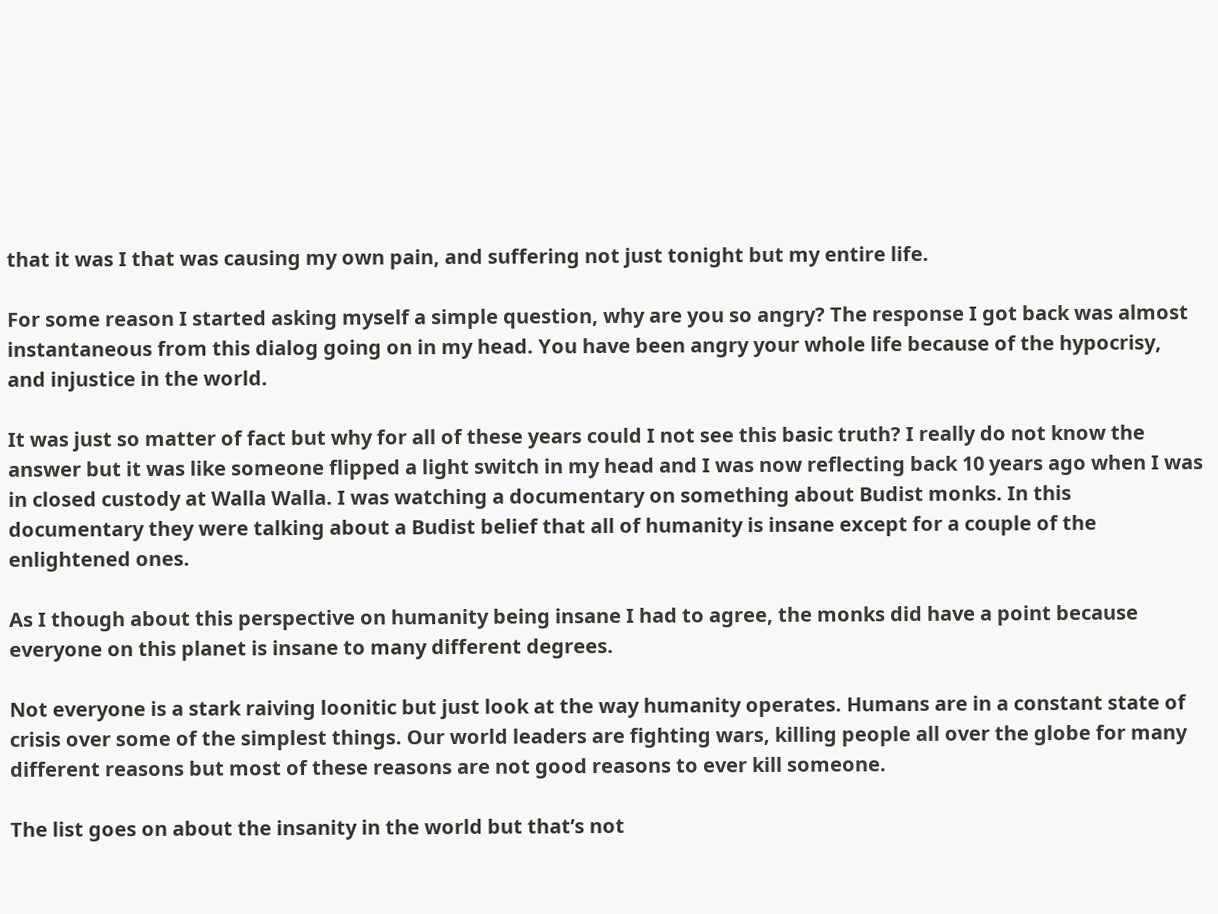that it was I that was causing my own pain, and suffering not just tonight but my entire life.

For some reason I started asking myself a simple question, why are you so angry? The response I got back was almost instantaneous from this dialog going on in my head. You have been angry your whole life because of the hypocrisy, and injustice in the world.

It was just so matter of fact but why for all of these years could I not see this basic truth? I really do not know the answer but it was like someone flipped a light switch in my head and I was now reflecting back 10 years ago when I was in closed custody at Walla Walla. I was watching a documentary on something about Budist monks. In this documentary they were talking about a Budist belief that all of humanity is insane except for a couple of the enlightened ones.

As I though about this perspective on humanity being insane I had to agree, the monks did have a point because everyone on this planet is insane to many different degrees.

Not everyone is a stark raiving loonitic but just look at the way humanity operates. Humans are in a constant state of crisis over some of the simplest things. Our world leaders are fighting wars, killing people all over the globe for many different reasons but most of these reasons are not good reasons to ever kill someone.

The list goes on about the insanity in the world but that’s not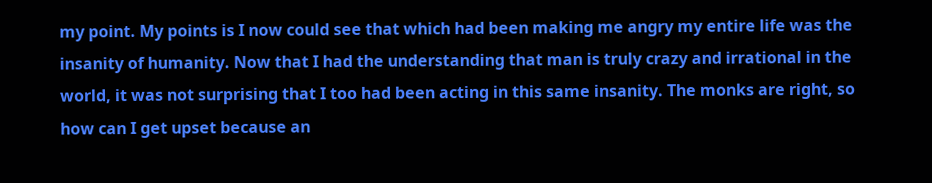my point. My points is I now could see that which had been making me angry my entire life was the insanity of humanity. Now that I had the understanding that man is truly crazy and irrational in the world, it was not surprising that I too had been acting in this same insanity. The monks are right, so how can I get upset because an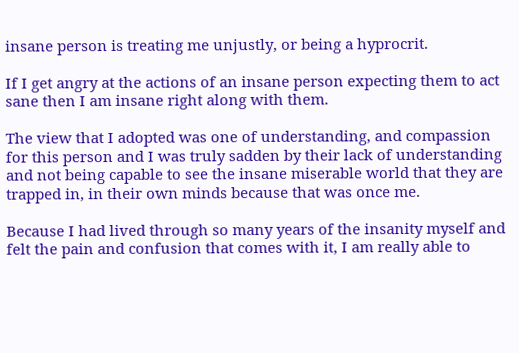insane person is treating me unjustly, or being a hyprocrit.

If I get angry at the actions of an insane person expecting them to act sane then I am insane right along with them.

The view that I adopted was one of understanding, and compassion for this person and I was truly sadden by their lack of understanding and not being capable to see the insane miserable world that they are trapped in, in their own minds because that was once me.

Because I had lived through so many years of the insanity myself and felt the pain and confusion that comes with it, I am really able to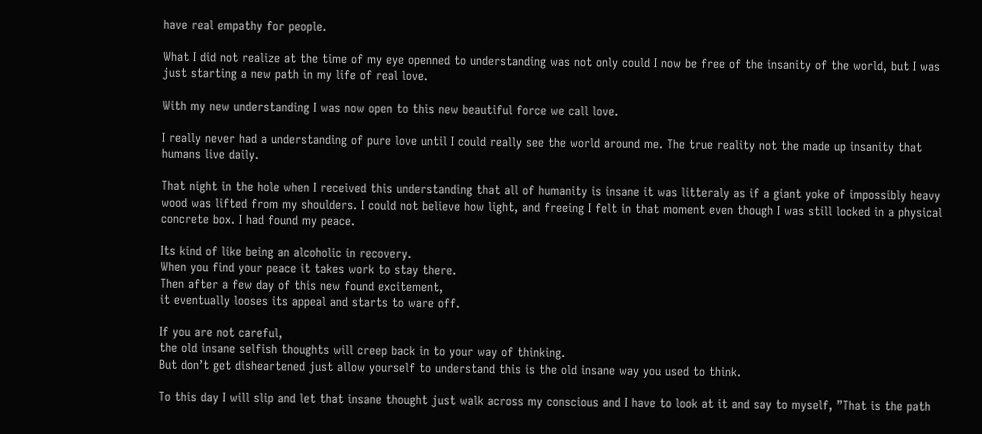have real empathy for people.

What I did not realize at the time of my eye openned to understanding was not only could I now be free of the insanity of the world, but I was just starting a new path in my life of real love.

With my new understanding I was now open to this new beautiful force we call love.

I really never had a understanding of pure love until I could really see the world around me. The true reality not the made up insanity that humans live daily.

That night in the hole when I received this understanding that all of humanity is insane it was litteraly as if a giant yoke of impossibly heavy wood was lifted from my shoulders. I could not believe how light, and freeing I felt in that moment even though I was still locked in a physical concrete box. I had found my peace.

Its kind of like being an alcoholic in recovery.
When you find your peace it takes work to stay there.
Then after a few day of this new found excitement,
it eventually looses its appeal and starts to ware off.

If you are not careful,
the old insane selfish thoughts will creep back in to your way of thinking.
But don’t get disheartened just allow yourself to understand this is the old insane way you used to think.

To this day I will slip and let that insane thought just walk across my conscious and I have to look at it and say to myself, ”That is the path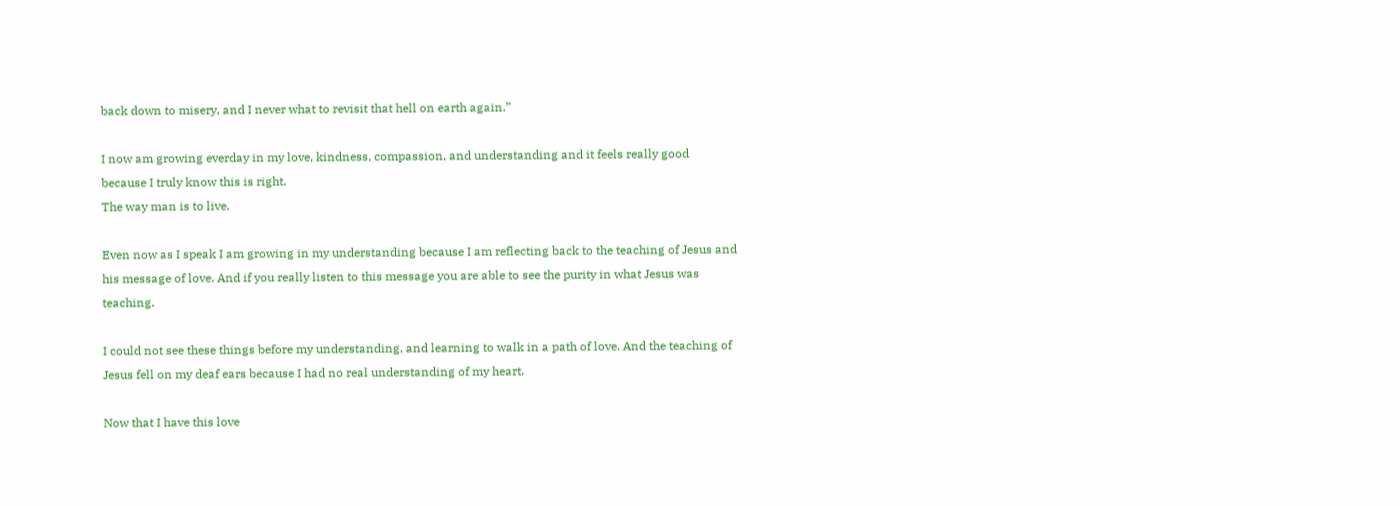back down to misery, and I never what to revisit that hell on earth again.”

I now am growing everday in my love, kindness, compassion, and understanding and it feels really good because I truly know this is right.
The way man is to live.

Even now as I speak I am growing in my understanding because I am reflecting back to the teaching of Jesus and his message of love. And if you really listen to this message you are able to see the purity in what Jesus was teaching.

I could not see these things before my understanding, and learning to walk in a path of love. And the teaching of Jesus fell on my deaf ears because I had no real understanding of my heart.

Now that I have this love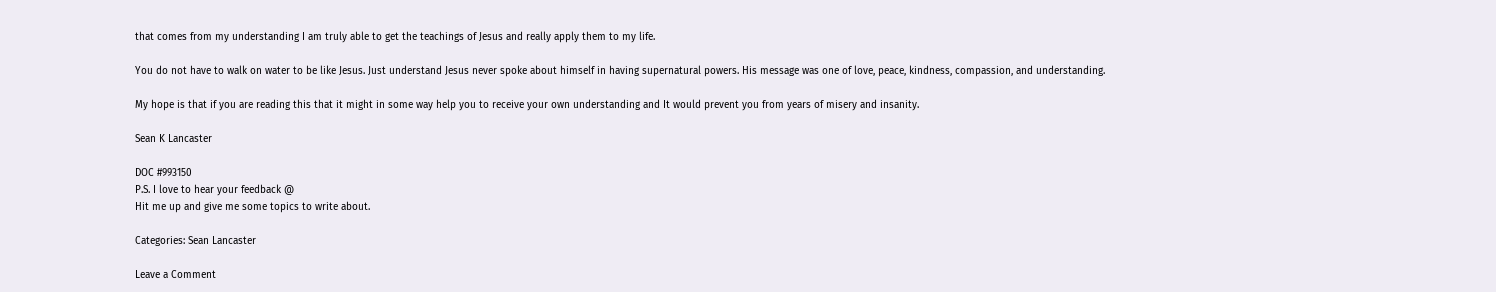that comes from my understanding I am truly able to get the teachings of Jesus and really apply them to my life.

You do not have to walk on water to be like Jesus. Just understand Jesus never spoke about himself in having supernatural powers. His message was one of love, peace, kindness, compassion, and understanding.

My hope is that if you are reading this that it might in some way help you to receive your own understanding and It would prevent you from years of misery and insanity.

Sean K Lancaster

DOC #993150
P.S. I love to hear your feedback @
Hit me up and give me some topics to write about.

Categories: Sean Lancaster

Leave a Comment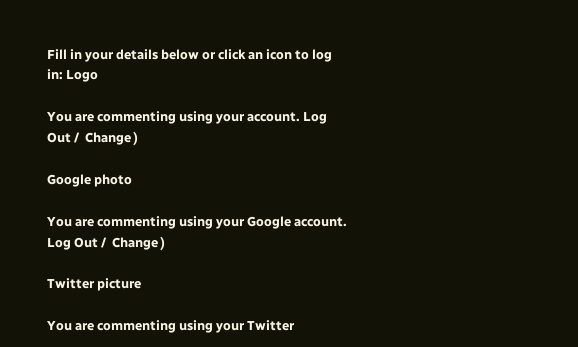Fill in your details below or click an icon to log in: Logo

You are commenting using your account. Log Out /  Change )

Google photo

You are commenting using your Google account. Log Out /  Change )

Twitter picture

You are commenting using your Twitter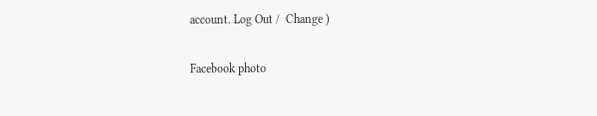account. Log Out /  Change )

Facebook photo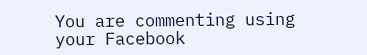You are commenting using your Facebook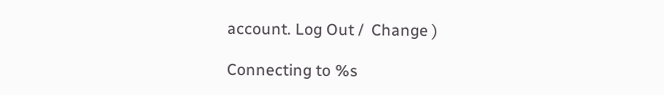account. Log Out /  Change )

Connecting to %s